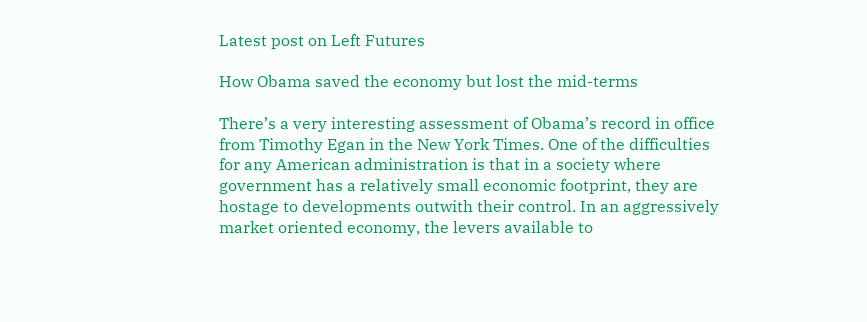Latest post on Left Futures

How Obama saved the economy but lost the mid-terms

There’s a very interesting assessment of Obama’s record in office from Timothy Egan in the New York Times. One of the difficulties for any American administration is that in a society where government has a relatively small economic footprint, they are hostage to developments outwith their control. In an aggressively market oriented economy, the levers available to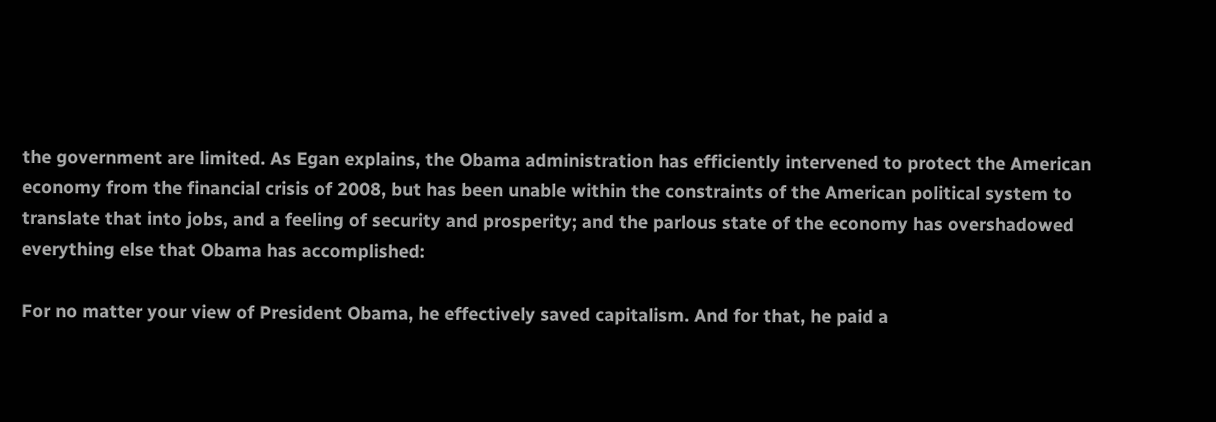the government are limited. As Egan explains, the Obama administration has efficiently intervened to protect the American economy from the financial crisis of 2008, but has been unable within the constraints of the American political system to translate that into jobs, and a feeling of security and prosperity; and the parlous state of the economy has overshadowed everything else that Obama has accomplished:

For no matter your view of President Obama, he effectively saved capitalism. And for that, he paid a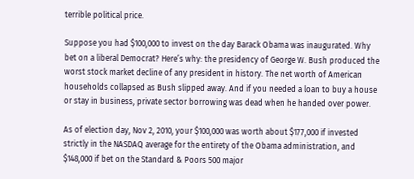terrible political price.

Suppose you had $100,000 to invest on the day Barack Obama was inaugurated. Why bet on a liberal Democrat? Here’s why: the presidency of George W. Bush produced the worst stock market decline of any president in history. The net worth of American households collapsed as Bush slipped away. And if you needed a loan to buy a house or stay in business, private sector borrowing was dead when he handed over power.

As of election day, Nov 2, 2010, your $100,000 was worth about $177,000 if invested strictly in the NASDAQ average for the entirety of the Obama administration, and $148,000 if bet on the Standard & Poors 500 major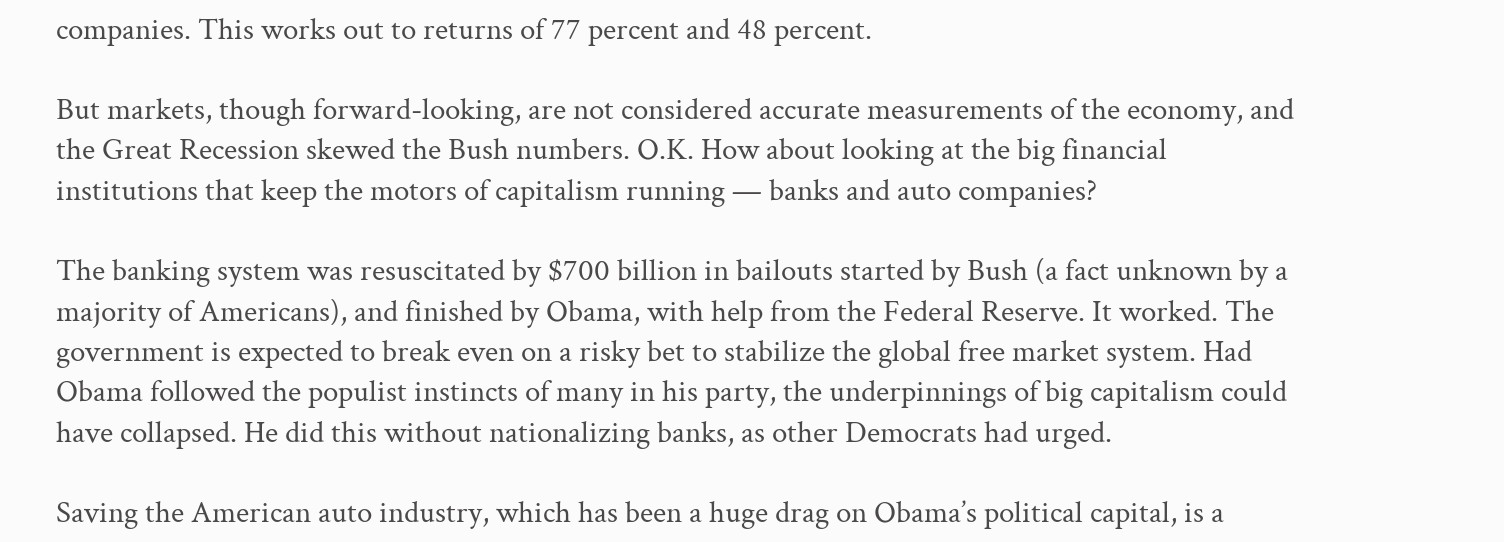companies. This works out to returns of 77 percent and 48 percent.

But markets, though forward-looking, are not considered accurate measurements of the economy, and the Great Recession skewed the Bush numbers. O.K. How about looking at the big financial institutions that keep the motors of capitalism running — banks and auto companies?

The banking system was resuscitated by $700 billion in bailouts started by Bush (a fact unknown by a majority of Americans), and finished by Obama, with help from the Federal Reserve. It worked. The government is expected to break even on a risky bet to stabilize the global free market system. Had Obama followed the populist instincts of many in his party, the underpinnings of big capitalism could have collapsed. He did this without nationalizing banks, as other Democrats had urged.

Saving the American auto industry, which has been a huge drag on Obama’s political capital, is a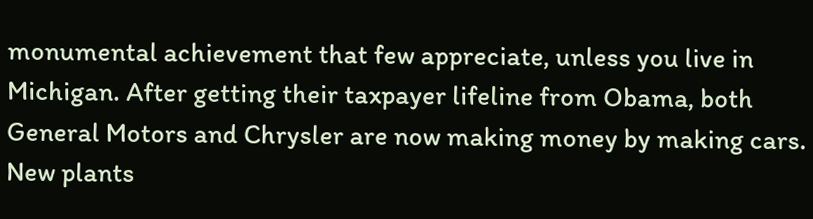monumental achievement that few appreciate, unless you live in Michigan. After getting their taxpayer lifeline from Obama, both General Motors and Chrysler are now making money by making cars. New plants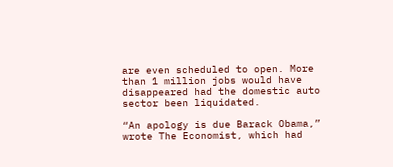are even scheduled to open. More than 1 million jobs would have disappeared had the domestic auto sector been liquidated.

“An apology is due Barack Obama,” wrote The Economist, which had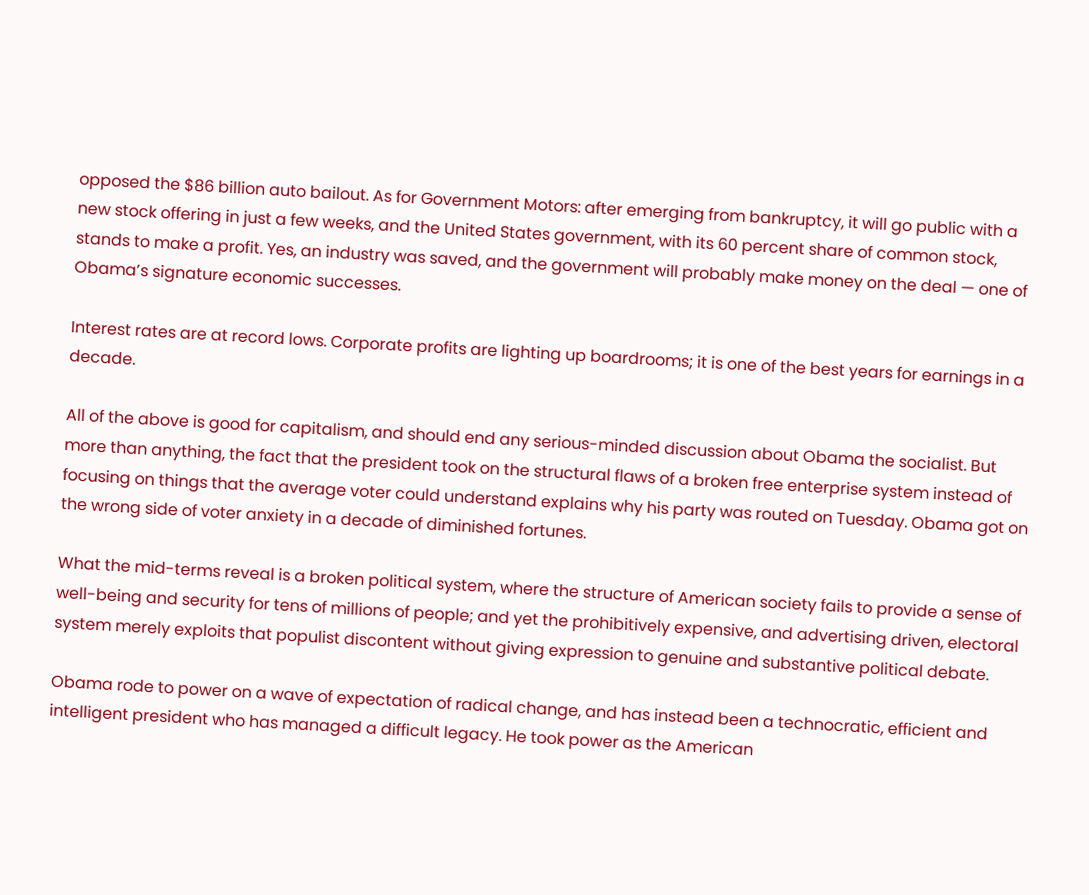opposed the $86 billion auto bailout. As for Government Motors: after emerging from bankruptcy, it will go public with a new stock offering in just a few weeks, and the United States government, with its 60 percent share of common stock, stands to make a profit. Yes, an industry was saved, and the government will probably make money on the deal — one of Obama’s signature economic successes.

Interest rates are at record lows. Corporate profits are lighting up boardrooms; it is one of the best years for earnings in a decade.

All of the above is good for capitalism, and should end any serious-minded discussion about Obama the socialist. But more than anything, the fact that the president took on the structural flaws of a broken free enterprise system instead of focusing on things that the average voter could understand explains why his party was routed on Tuesday. Obama got on the wrong side of voter anxiety in a decade of diminished fortunes.

What the mid-terms reveal is a broken political system, where the structure of American society fails to provide a sense of well-being and security for tens of millions of people; and yet the prohibitively expensive, and advertising driven, electoral system merely exploits that populist discontent without giving expression to genuine and substantive political debate.

Obama rode to power on a wave of expectation of radical change, and has instead been a technocratic, efficient and intelligent president who has managed a difficult legacy. He took power as the American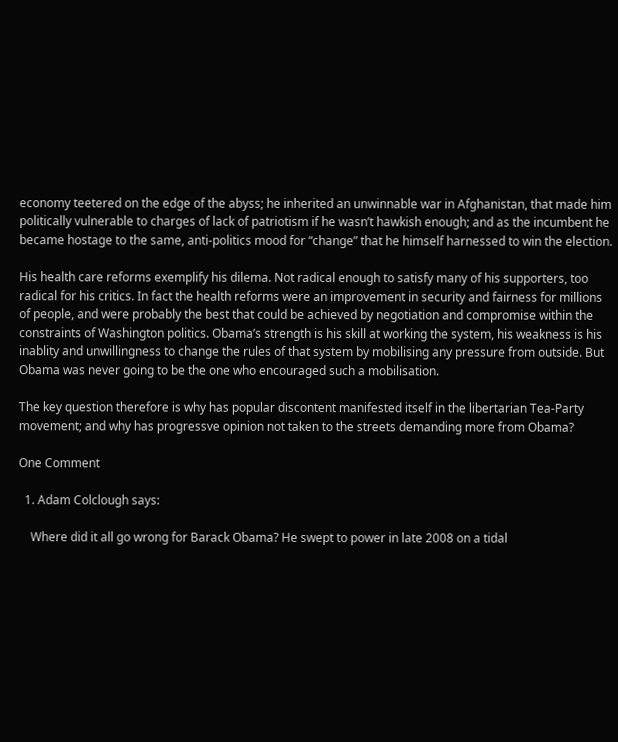economy teetered on the edge of the abyss; he inherited an unwinnable war in Afghanistan, that made him politically vulnerable to charges of lack of patriotism if he wasn’t hawkish enough; and as the incumbent he became hostage to the same, anti-politics mood for “change” that he himself harnessed to win the election.

His health care reforms exemplify his dilema. Not radical enough to satisfy many of his supporters, too radical for his critics. In fact the health reforms were an improvement in security and fairness for millions of people, and were probably the best that could be achieved by negotiation and compromise within the constraints of Washington politics. Obama’s strength is his skill at working the system, his weakness is his inablity and unwillingness to change the rules of that system by mobilising any pressure from outside. But Obama was never going to be the one who encouraged such a mobilisation.

The key question therefore is why has popular discontent manifested itself in the libertarian Tea-Party movement; and why has progressve opinion not taken to the streets demanding more from Obama?

One Comment

  1. Adam Colclough says:

    Where did it all go wrong for Barack Obama? He swept to power in late 2008 on a tidal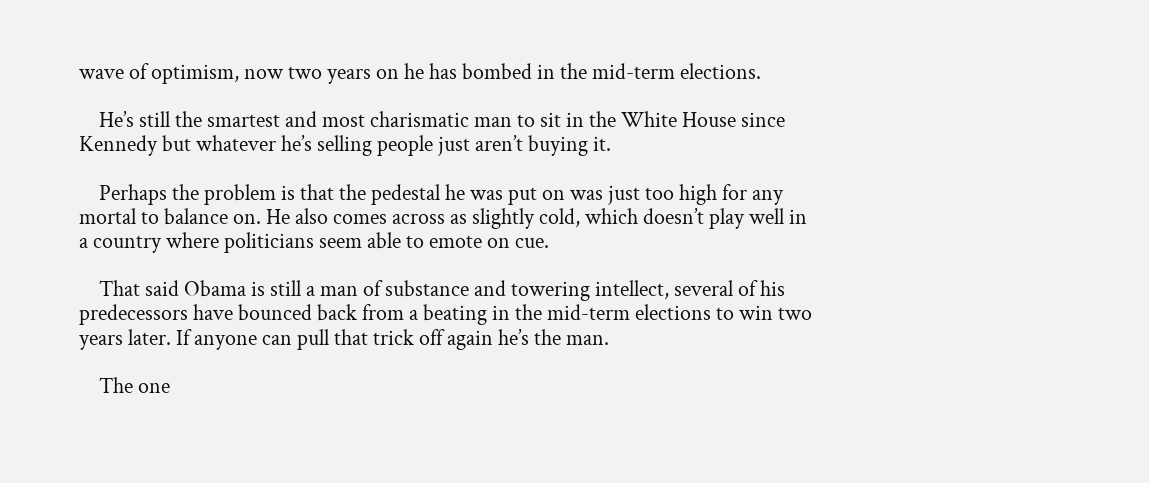wave of optimism, now two years on he has bombed in the mid-term elections.

    He’s still the smartest and most charismatic man to sit in the White House since Kennedy but whatever he’s selling people just aren’t buying it.

    Perhaps the problem is that the pedestal he was put on was just too high for any mortal to balance on. He also comes across as slightly cold, which doesn’t play well in a country where politicians seem able to emote on cue.

    That said Obama is still a man of substance and towering intellect, several of his predecessors have bounced back from a beating in the mid-term elections to win two years later. If anyone can pull that trick off again he’s the man.

    The one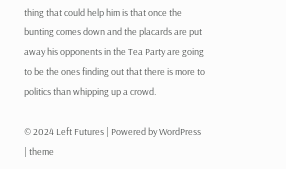thing that could help him is that once the bunting comes down and the placards are put away his opponents in the Tea Party are going to be the ones finding out that there is more to politics than whipping up a crowd.

© 2024 Left Futures | Powered by WordPress | theme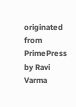originated from PrimePress by Ravi Varma